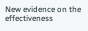New evidence on the effectiveness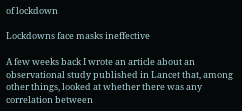of lockdown

Lockdowns face masks ineffective

A few weeks back I wrote an article about an observational study published in Lancet that, among other things, looked at whether there was any correlation between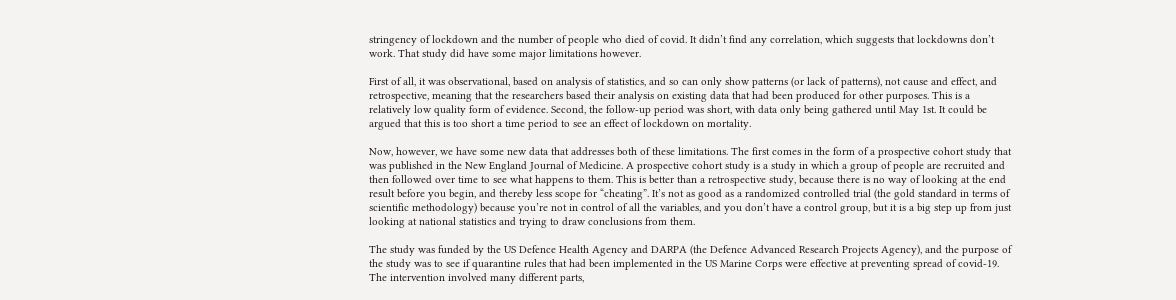stringency of lockdown and the number of people who died of covid. It didn’t find any correlation, which suggests that lockdowns don’t work. That study did have some major limitations however.

First of all, it was observational, based on analysis of statistics, and so can only show patterns (or lack of patterns), not cause and effect, and retrospective, meaning that the researchers based their analysis on existing data that had been produced for other purposes. This is a relatively low quality form of evidence. Second, the follow-up period was short, with data only being gathered until May 1st. It could be argued that this is too short a time period to see an effect of lockdown on mortality.

Now, however, we have some new data that addresses both of these limitations. The first comes in the form of a prospective cohort study that was published in the New England Journal of Medicine. A prospective cohort study is a study in which a group of people are recruited and then followed over time to see what happens to them. This is better than a retrospective study, because there is no way of looking at the end result before you begin, and thereby less scope for “cheating”. It’s not as good as a randomized controlled trial (the gold standard in terms of scientific methodology) because you’re not in control of all the variables, and you don’t have a control group, but it is a big step up from just looking at national statistics and trying to draw conclusions from them.

The study was funded by the US Defence Health Agency and DARPA (the Defence Advanced Research Projects Agency), and the purpose of the study was to see if quarantine rules that had been implemented in the US Marine Corps were effective at preventing spread of covid-19. The intervention involved many different parts,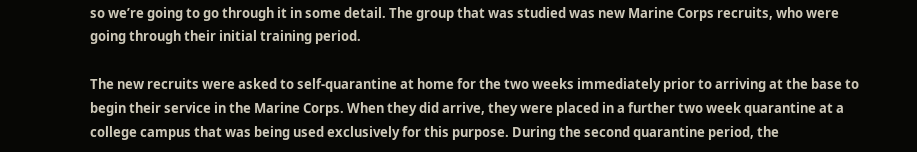so we’re going to go through it in some detail. The group that was studied was new Marine Corps recruits, who were going through their initial training period.

The new recruits were asked to self-quarantine at home for the two weeks immediately prior to arriving at the base to begin their service in the Marine Corps. When they did arrive, they were placed in a further two week quarantine at a college campus that was being used exclusively for this purpose. During the second quarantine period, the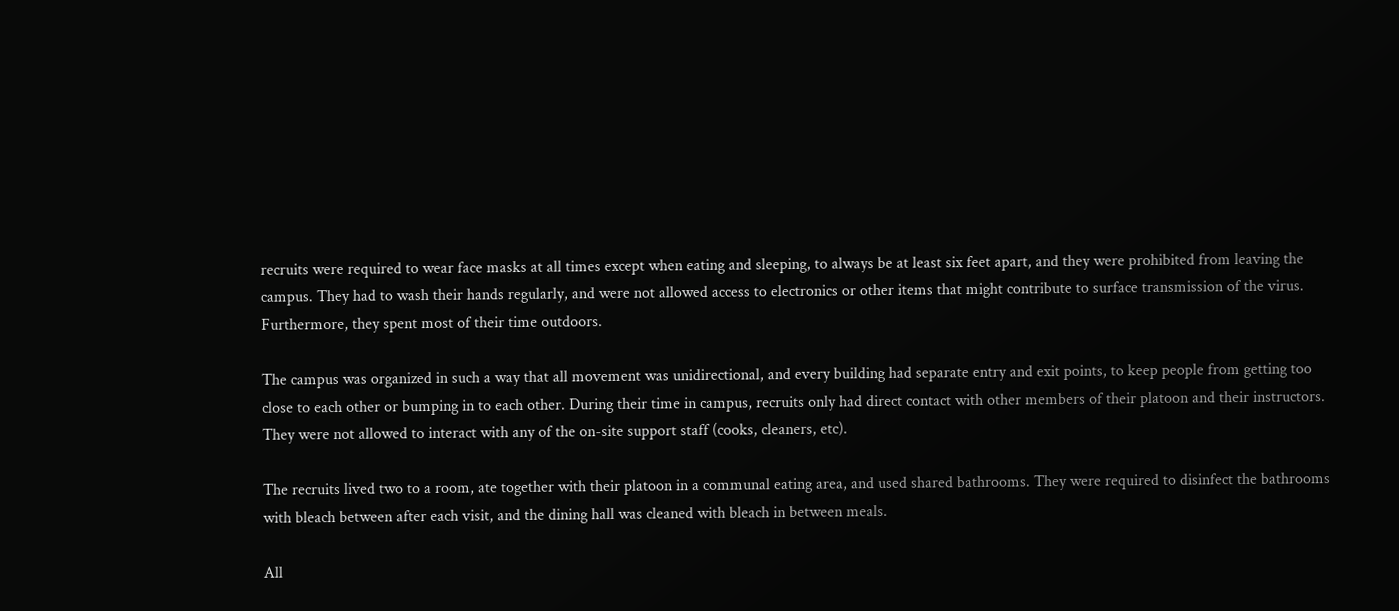recruits were required to wear face masks at all times except when eating and sleeping, to always be at least six feet apart, and they were prohibited from leaving the campus. They had to wash their hands regularly, and were not allowed access to electronics or other items that might contribute to surface transmission of the virus. Furthermore, they spent most of their time outdoors.

The campus was organized in such a way that all movement was unidirectional, and every building had separate entry and exit points, to keep people from getting too close to each other or bumping in to each other. During their time in campus, recruits only had direct contact with other members of their platoon and their instructors. They were not allowed to interact with any of the on-site support staff (cooks, cleaners, etc).

The recruits lived two to a room, ate together with their platoon in a communal eating area, and used shared bathrooms. They were required to disinfect the bathrooms with bleach between after each visit, and the dining hall was cleaned with bleach in between meals.

All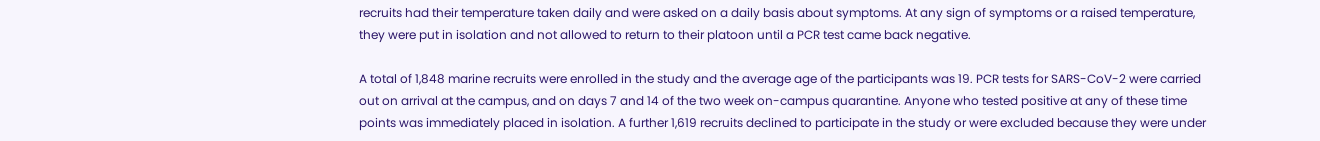recruits had their temperature taken daily and were asked on a daily basis about symptoms. At any sign of symptoms or a raised temperature, they were put in isolation and not allowed to return to their platoon until a PCR test came back negative.

A total of 1,848 marine recruits were enrolled in the study and the average age of the participants was 19. PCR tests for SARS-CoV-2 were carried out on arrival at the campus, and on days 7 and 14 of the two week on-campus quarantine. Anyone who tested positive at any of these time points was immediately placed in isolation. A further 1,619 recruits declined to participate in the study or were excluded because they were under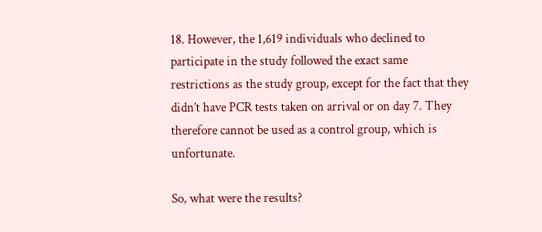18. However, the 1,619 individuals who declined to participate in the study followed the exact same restrictions as the study group, except for the fact that they didn’t have PCR tests taken on arrival or on day 7. They therefore cannot be used as a control group, which is unfortunate.

So, what were the results?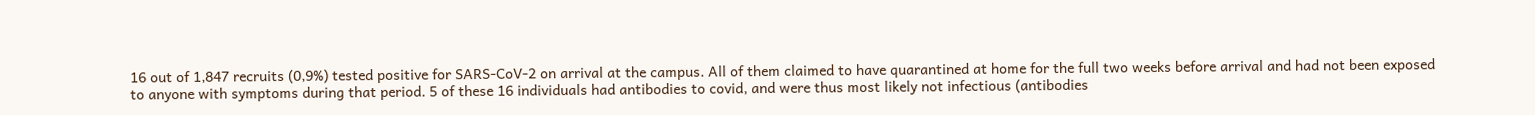16 out of 1,847 recruits (0,9%) tested positive for SARS-CoV-2 on arrival at the campus. All of them claimed to have quarantined at home for the full two weeks before arrival and had not been exposed to anyone with symptoms during that period. 5 of these 16 individuals had antibodies to covid, and were thus most likely not infectious (antibodies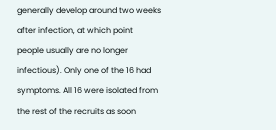generally develop around two weeks after infection, at which point people usually are no longer infectious). Only one of the 16 had symptoms. All 16 were isolated from the rest of the recruits as soon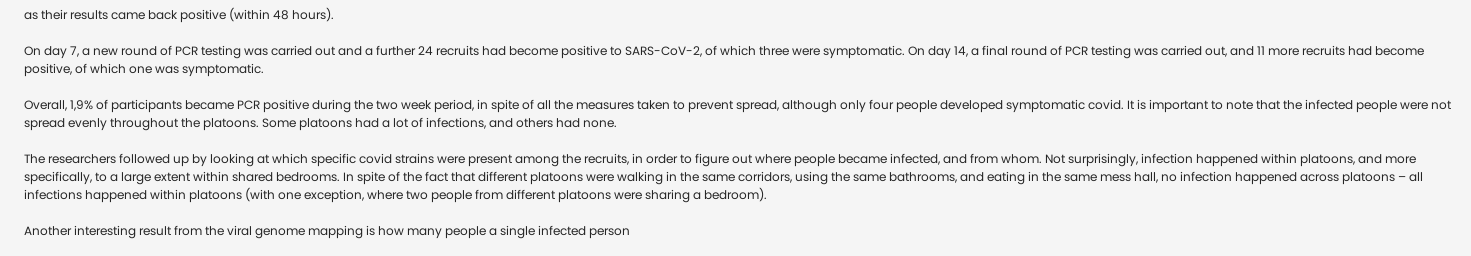as their results came back positive (within 48 hours).

On day 7, a new round of PCR testing was carried out and a further 24 recruits had become positive to SARS-CoV-2, of which three were symptomatic. On day 14, a final round of PCR testing was carried out, and 11 more recruits had become positive, of which one was symptomatic.

Overall, 1,9% of participants became PCR positive during the two week period, in spite of all the measures taken to prevent spread, although only four people developed symptomatic covid. It is important to note that the infected people were not spread evenly throughout the platoons. Some platoons had a lot of infections, and others had none.

The researchers followed up by looking at which specific covid strains were present among the recruits, in order to figure out where people became infected, and from whom. Not surprisingly, infection happened within platoons, and more specifically, to a large extent within shared bedrooms. In spite of the fact that different platoons were walking in the same corridors, using the same bathrooms, and eating in the same mess hall, no infection happened across platoons – all infections happened within platoons (with one exception, where two people from different platoons were sharing a bedroom).

Another interesting result from the viral genome mapping is how many people a single infected person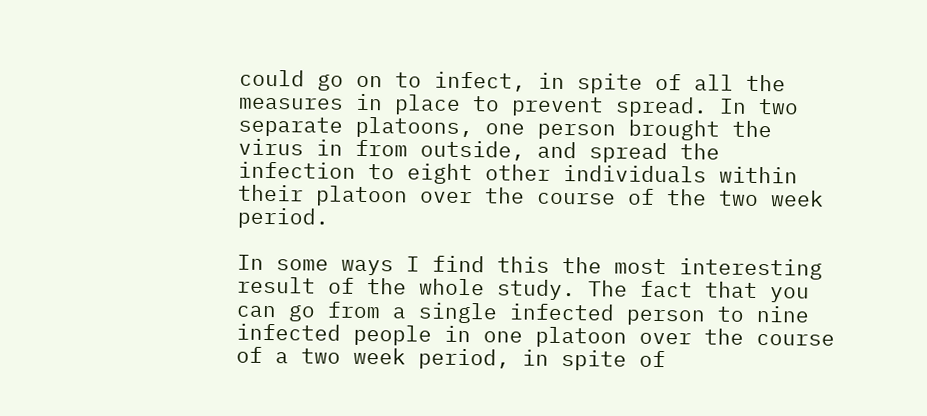could go on to infect, in spite of all the measures in place to prevent spread. In two separate platoons, one person brought the virus in from outside, and spread the infection to eight other individuals within their platoon over the course of the two week period.

In some ways I find this the most interesting result of the whole study. The fact that you can go from a single infected person to nine infected people in one platoon over the course of a two week period, in spite of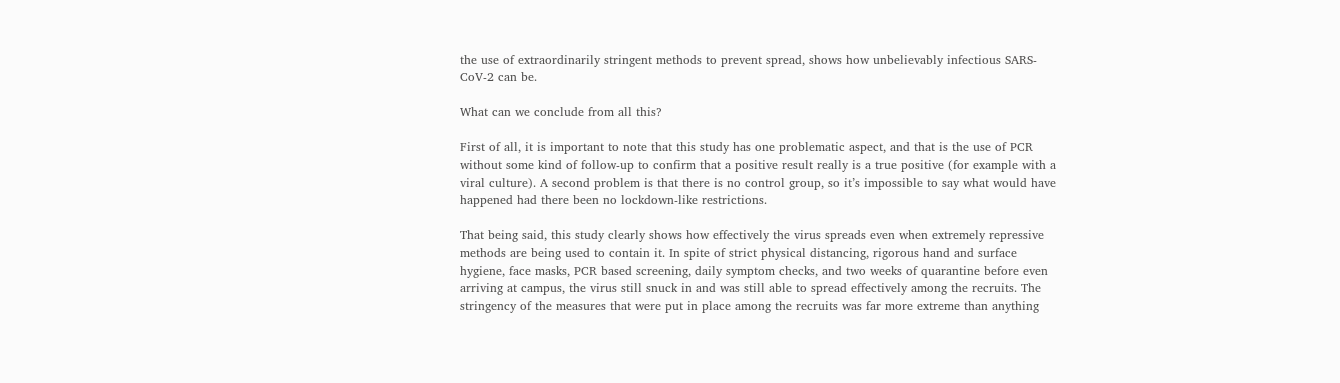the use of extraordinarily stringent methods to prevent spread, shows how unbelievably infectious SARS-CoV-2 can be.

What can we conclude from all this?

First of all, it is important to note that this study has one problematic aspect, and that is the use of PCR without some kind of follow-up to confirm that a positive result really is a true positive (for example with a viral culture). A second problem is that there is no control group, so it’s impossible to say what would have happened had there been no lockdown-like restrictions.

That being said, this study clearly shows how effectively the virus spreads even when extremely repressive methods are being used to contain it. In spite of strict physical distancing, rigorous hand and surface hygiene, face masks, PCR based screening, daily symptom checks, and two weeks of quarantine before even arriving at campus, the virus still snuck in and was still able to spread effectively among the recruits. The stringency of the measures that were put in place among the recruits was far more extreme than anything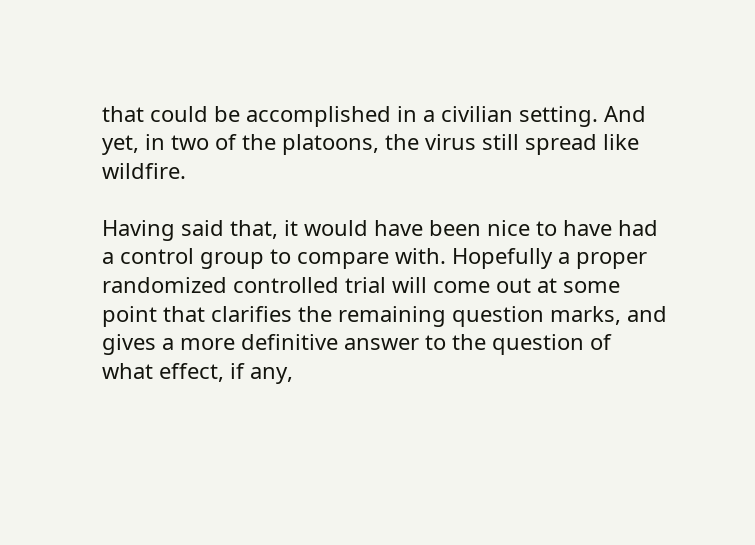that could be accomplished in a civilian setting. And yet, in two of the platoons, the virus still spread like wildfire.

Having said that, it would have been nice to have had a control group to compare with. Hopefully a proper randomized controlled trial will come out at some point that clarifies the remaining question marks, and gives a more definitive answer to the question of what effect, if any,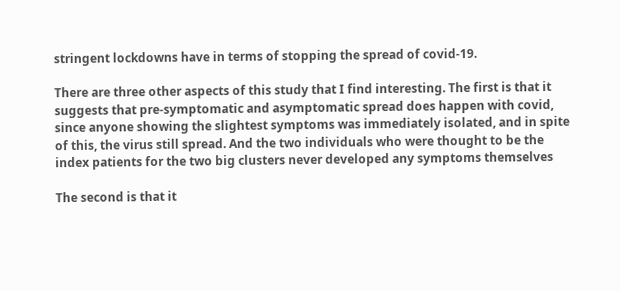stringent lockdowns have in terms of stopping the spread of covid-19.

There are three other aspects of this study that I find interesting. The first is that it suggests that pre-symptomatic and asymptomatic spread does happen with covid, since anyone showing the slightest symptoms was immediately isolated, and in spite of this, the virus still spread. And the two individuals who were thought to be the index patients for the two big clusters never developed any symptoms themselves

The second is that it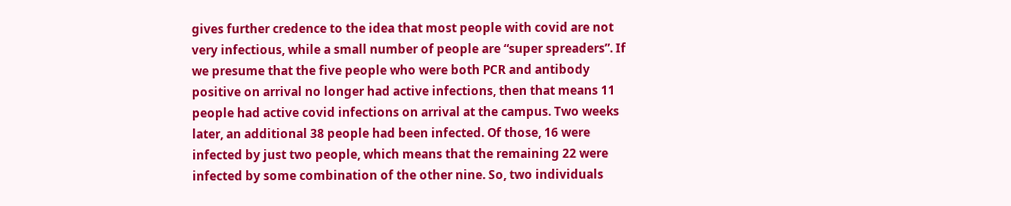gives further credence to the idea that most people with covid are not very infectious, while a small number of people are “super spreaders”. If we presume that the five people who were both PCR and antibody positive on arrival no longer had active infections, then that means 11 people had active covid infections on arrival at the campus. Two weeks later, an additional 38 people had been infected. Of those, 16 were infected by just two people, which means that the remaining 22 were infected by some combination of the other nine. So, two individuals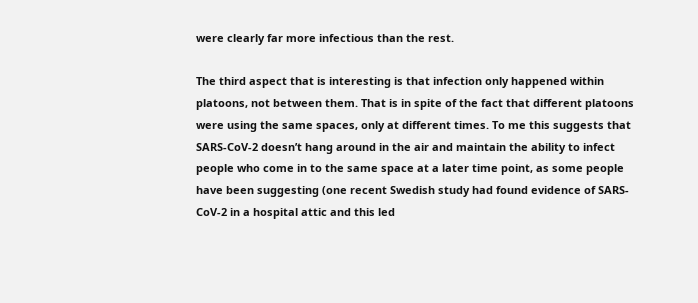were clearly far more infectious than the rest.

The third aspect that is interesting is that infection only happened within platoons, not between them. That is in spite of the fact that different platoons were using the same spaces, only at different times. To me this suggests that SARS-CoV-2 doesn’t hang around in the air and maintain the ability to infect people who come in to the same space at a later time point, as some people have been suggesting (one recent Swedish study had found evidence of SARS-CoV-2 in a hospital attic and this led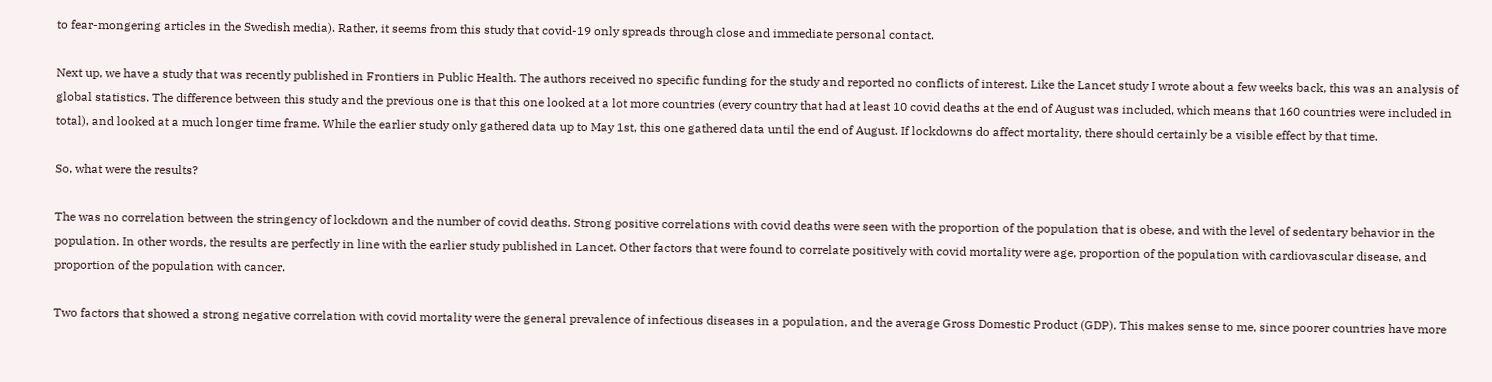to fear-mongering articles in the Swedish media). Rather, it seems from this study that covid-19 only spreads through close and immediate personal contact.

Next up, we have a study that was recently published in Frontiers in Public Health. The authors received no specific funding for the study and reported no conflicts of interest. Like the Lancet study I wrote about a few weeks back, this was an analysis of global statistics. The difference between this study and the previous one is that this one looked at a lot more countries (every country that had at least 10 covid deaths at the end of August was included, which means that 160 countries were included in total), and looked at a much longer time frame. While the earlier study only gathered data up to May 1st, this one gathered data until the end of August. If lockdowns do affect mortality, there should certainly be a visible effect by that time.

So, what were the results?

The was no correlation between the stringency of lockdown and the number of covid deaths. Strong positive correlations with covid deaths were seen with the proportion of the population that is obese, and with the level of sedentary behavior in the population. In other words, the results are perfectly in line with the earlier study published in Lancet. Other factors that were found to correlate positively with covid mortality were age, proportion of the population with cardiovascular disease, and proportion of the population with cancer.

Two factors that showed a strong negative correlation with covid mortality were the general prevalence of infectious diseases in a population, and the average Gross Domestic Product (GDP). This makes sense to me, since poorer countries have more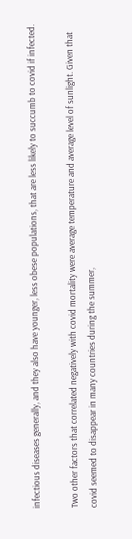infectious diseases generally, and they also have younger, less obese populations, that are less likely to succumb to covid if infected.

Two other factors that correlated negatively with covid mortality were average temperature and average level of sunlight. Given that covid seemed to disappear in many countries during the summer,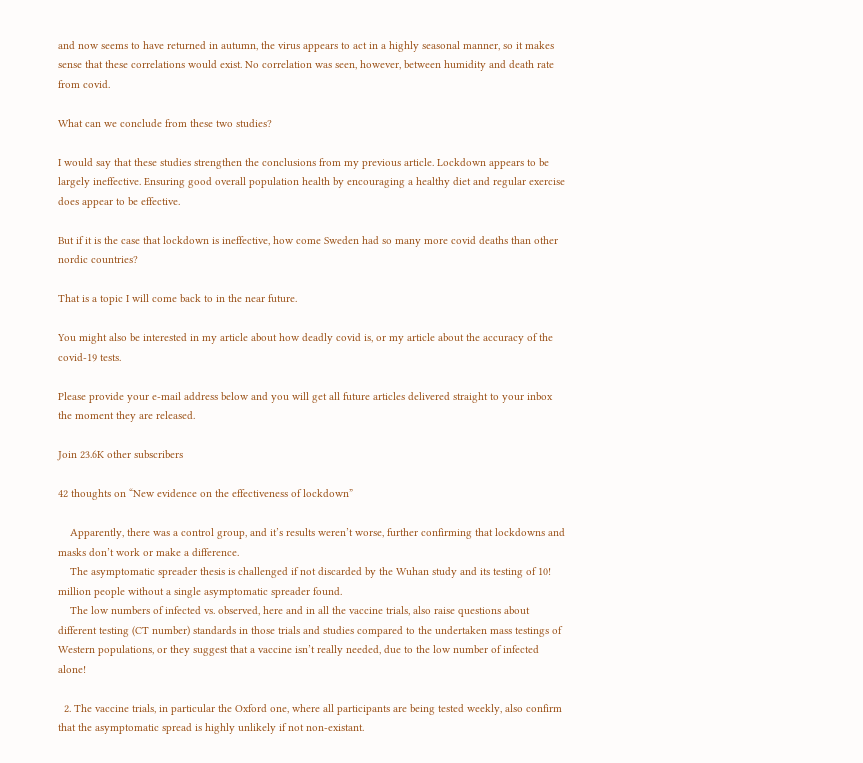and now seems to have returned in autumn, the virus appears to act in a highly seasonal manner, so it makes sense that these correlations would exist. No correlation was seen, however, between humidity and death rate from covid.

What can we conclude from these two studies?

I would say that these studies strengthen the conclusions from my previous article. Lockdown appears to be largely ineffective. Ensuring good overall population health by encouraging a healthy diet and regular exercise does appear to be effective.

But if it is the case that lockdown is ineffective, how come Sweden had so many more covid deaths than other nordic countries?

That is a topic I will come back to in the near future.

You might also be interested in my article about how deadly covid is, or my article about the accuracy of the covid-19 tests.

Please provide your e-mail address below and you will get all future articles delivered straight to your inbox the moment they are released.

Join 23.6K other subscribers

42 thoughts on “New evidence on the effectiveness of lockdown”

    Apparently, there was a control group, and it’s results weren’t worse, further confirming that lockdowns and masks don’t work or make a difference.
    The asymptomatic spreader thesis is challenged if not discarded by the Wuhan study and its testing of 10! million people without a single asymptomatic spreader found.
    The low numbers of infected vs. observed, here and in all the vaccine trials, also raise questions about different testing (CT number) standards in those trials and studies compared to the undertaken mass testings of Western populations, or they suggest that a vaccine isn’t really needed, due to the low number of infected alone!

  2. The vaccine trials, in particular the Oxford one, where all participants are being tested weekly, also confirm that the asymptomatic spread is highly unlikely if not non-existant.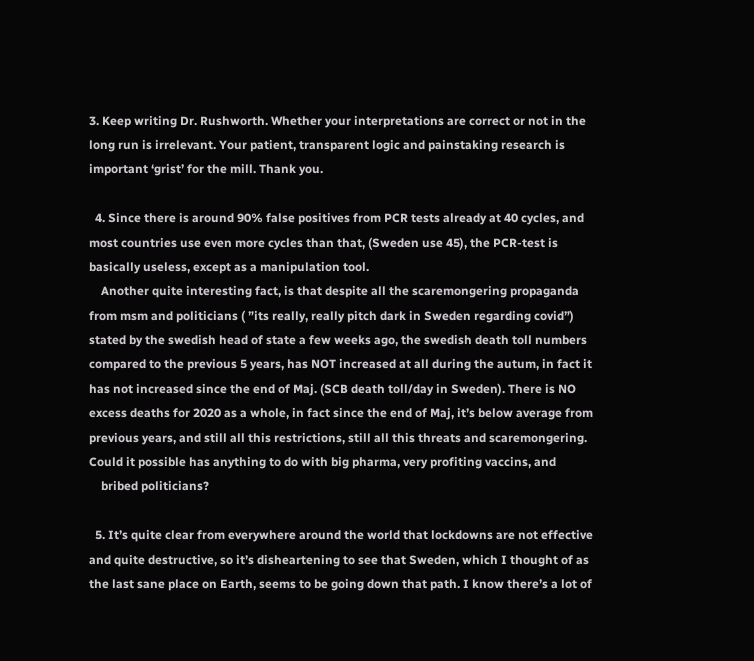3. Keep writing Dr. Rushworth. Whether your interpretations are correct or not in the long run is irrelevant. Your patient, transparent logic and painstaking research is important ‘grist’ for the mill. Thank you.

  4. Since there is around 90% false positives from PCR tests already at 40 cycles, and most countries use even more cycles than that, (Sweden use 45), the PCR-test is basically useless, except as a manipulation tool.
    Another quite interesting fact, is that despite all the scaremongering propaganda from msm and politicians ( ”its really, really pitch dark in Sweden regarding covid”) stated by the swedish head of state a few weeks ago, the swedish death toll numbers compared to the previous 5 years, has NOT increased at all during the autum, in fact it has not increased since the end of Maj. (SCB death toll/day in Sweden). There is NO excess deaths for 2020 as a whole, in fact since the end of Maj, it’s below average from previous years, and still all this restrictions, still all this threats and scaremongering. Could it possible has anything to do with big pharma, very profiting vaccins, and
    bribed politicians?

  5. It’s quite clear from everywhere around the world that lockdowns are not effective and quite destructive, so it’s disheartening to see that Sweden, which I thought of as the last sane place on Earth, seems to be going down that path. I know there’s a lot of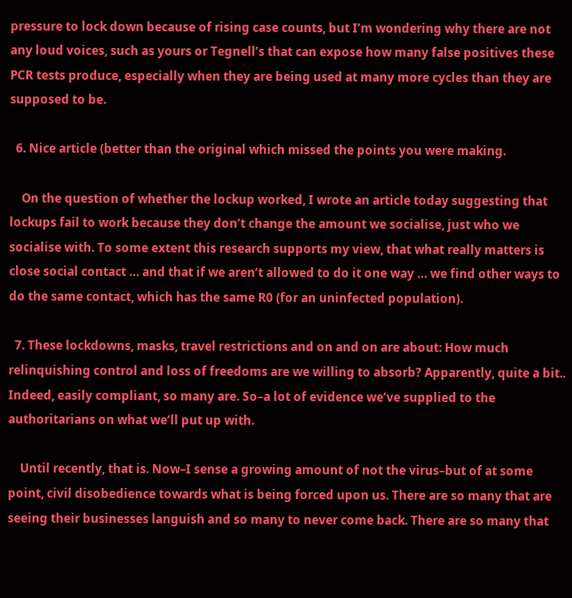pressure to lock down because of rising case counts, but I’m wondering why there are not any loud voices, such as yours or Tegnell’s that can expose how many false positives these PCR tests produce, especially when they are being used at many more cycles than they are supposed to be.

  6. Nice article (better than the original which missed the points you were making.

    On the question of whether the lockup worked, I wrote an article today suggesting that lockups fail to work because they don’t change the amount we socialise, just who we socialise with. To some extent this research supports my view, that what really matters is close social contact … and that if we aren’t allowed to do it one way … we find other ways to do the same contact, which has the same R0 (for an uninfected population).

  7. These lockdowns, masks, travel restrictions and on and on are about: How much relinquishing control and loss of freedoms are we willing to absorb? Apparently, quite a bit.. Indeed, easily compliant, so many are. So–a lot of evidence we’ve supplied to the authoritarians on what we’ll put up with.

    Until recently, that is. Now–I sense a growing amount of not the virus–but of at some point, civil disobedience towards what is being forced upon us. There are so many that are seeing their businesses languish and so many to never come back. There are so many that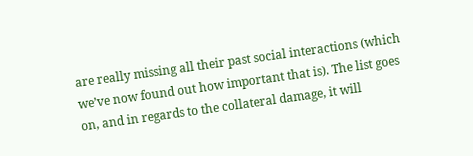are really missing all their past social interactions (which we’ve now found out how important that is). The list goes on, and in regards to the collateral damage, it will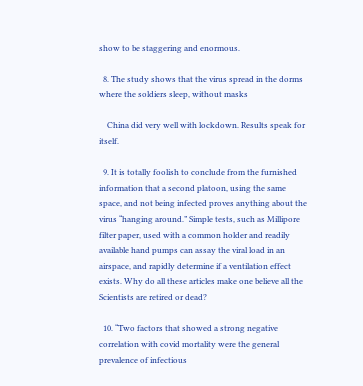show to be staggering and enormous.

  8. The study shows that the virus spread in the dorms where the soldiers sleep, without masks

    China did very well with lockdown. Results speak for itself.

  9. It is totally foolish to conclude from the furnished information that a second platoon, using the same space, and not being infected proves anything about the virus “hanging around.” Simple tests, such as Millipore filter paper, used with a common holder and readily available hand pumps can assay the viral load in an airspace, and rapidly determine if a ventilation effect exists. Why do all these articles make one believe all the Scientists are retired or dead?

  10. “Two factors that showed a strong negative correlation with covid mortality were the general prevalence of infectious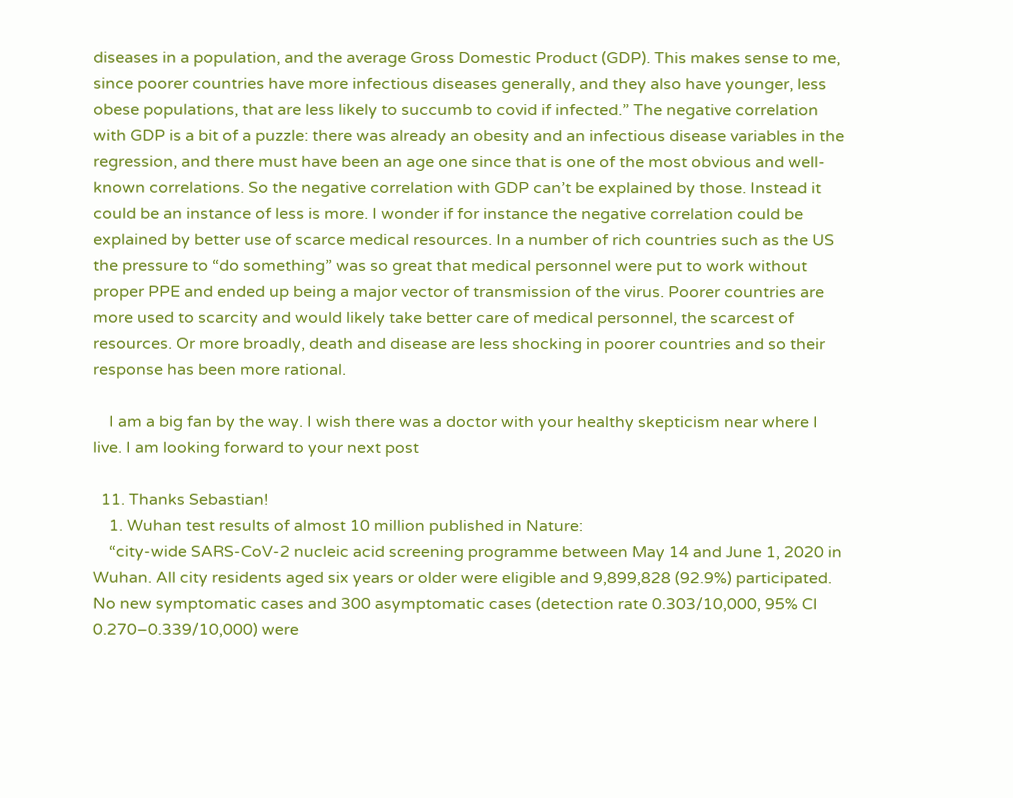diseases in a population, and the average Gross Domestic Product (GDP). This makes sense to me, since poorer countries have more infectious diseases generally, and they also have younger, less obese populations, that are less likely to succumb to covid if infected.” The negative correlation with GDP is a bit of a puzzle: there was already an obesity and an infectious disease variables in the regression, and there must have been an age one since that is one of the most obvious and well- known correlations. So the negative correlation with GDP can’t be explained by those. Instead it could be an instance of less is more. I wonder if for instance the negative correlation could be explained by better use of scarce medical resources. In a number of rich countries such as the US the pressure to “do something” was so great that medical personnel were put to work without proper PPE and ended up being a major vector of transmission of the virus. Poorer countries are more used to scarcity and would likely take better care of medical personnel, the scarcest of resources. Or more broadly, death and disease are less shocking in poorer countries and so their response has been more rational.

    I am a big fan by the way. I wish there was a doctor with your healthy skepticism near where I live. I am looking forward to your next post

  11. Thanks Sebastian!
    1. Wuhan test results of almost 10 million published in Nature:
    “city-wide SARS-CoV-2 nucleic acid screening programme between May 14 and June 1, 2020 in Wuhan. All city residents aged six years or older were eligible and 9,899,828 (92.9%) participated. No new symptomatic cases and 300 asymptomatic cases (detection rate 0.303/10,000, 95% CI 0.270–0.339/10,000) were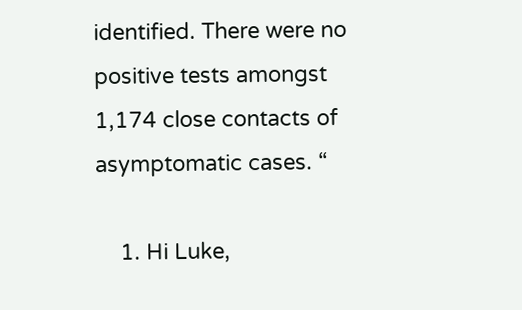identified. There were no positive tests amongst 1,174 close contacts of asymptomatic cases. “

    1. Hi Luke,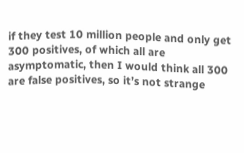if they test 10 million people and only get 300 positives, of which all are asymptomatic, then I would think all 300 are false positives, so it’s not strange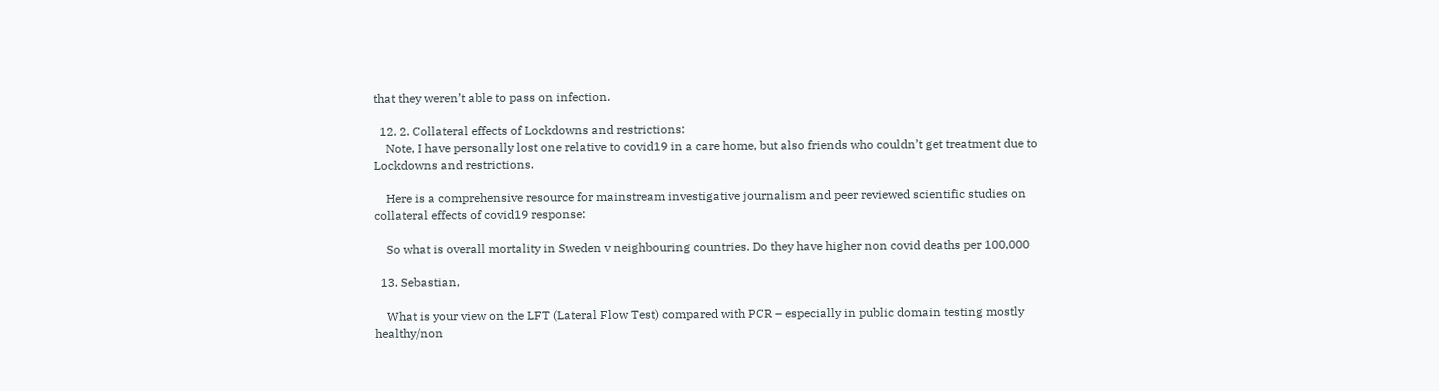that they weren’t able to pass on infection.

  12. 2. Collateral effects of Lockdowns and restrictions:
    Note, I have personally lost one relative to covid19 in a care home, but also friends who couldn’t get treatment due to Lockdowns and restrictions.

    Here is a comprehensive resource for mainstream investigative journalism and peer reviewed scientific studies on collateral effects of covid19 response:

    So what is overall mortality in Sweden v neighbouring countries. Do they have higher non covid deaths per 100,000

  13. Sebastian,

    What is your view on the LFT (Lateral Flow Test) compared with PCR – especially in public domain testing mostly healthy/non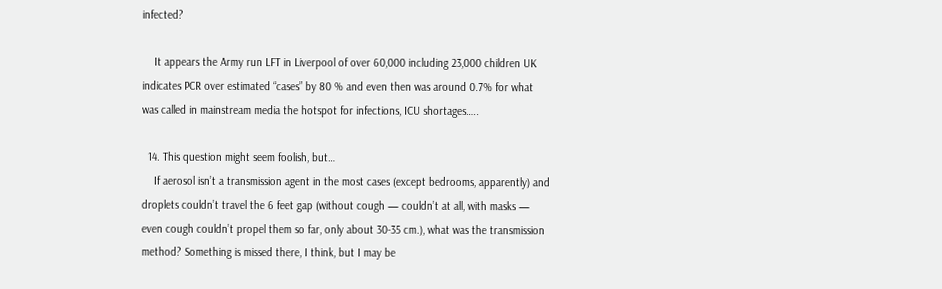infected?

    It appears the Army run LFT in Liverpool of over 60,000 including 23,000 children UK indicates PCR over estimated “cases” by 80 % and even then was around 0.7% for what was called in mainstream media the hotspot for infections, ICU shortages…..

  14. This question might seem foolish, but…
    If aerosol isn’t a transmission agent in the most cases (except bedrooms, apparently) and droplets couldn’t travel the 6 feet gap (without cough — couldn’t at all, with masks — even cough couldn’t propel them so far, only about 30-35 cm.), what was the transmission method? Something is missed there, I think, but I may be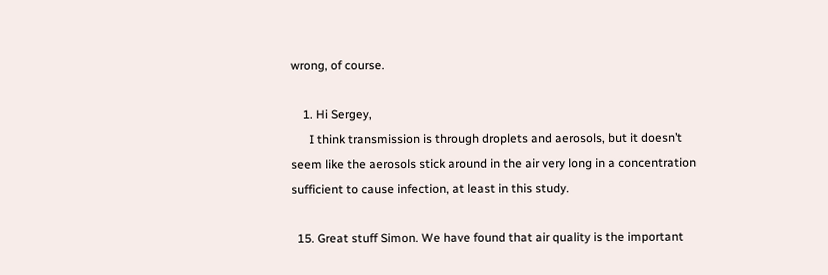wrong, of course.

    1. Hi Sergey,
      I think transmission is through droplets and aerosols, but it doesn’t seem like the aerosols stick around in the air very long in a concentration sufficient to cause infection, at least in this study.

  15. Great stuff Simon. We have found that air quality is the important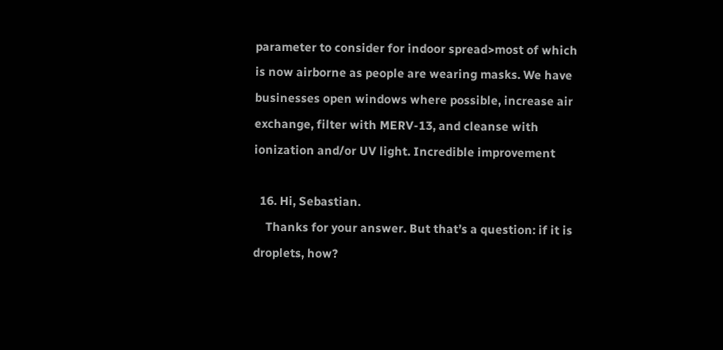parameter to consider for indoor spread>most of which is now airborne as people are wearing masks. We have businesses open windows where possible, increase air exchange, filter with MERV-13, and cleanse with ionization and/or UV light. Incredible improvement

  16. Hi, Sebastian.
    Thanks for your answer. But that’s a question: if it is droplets, how?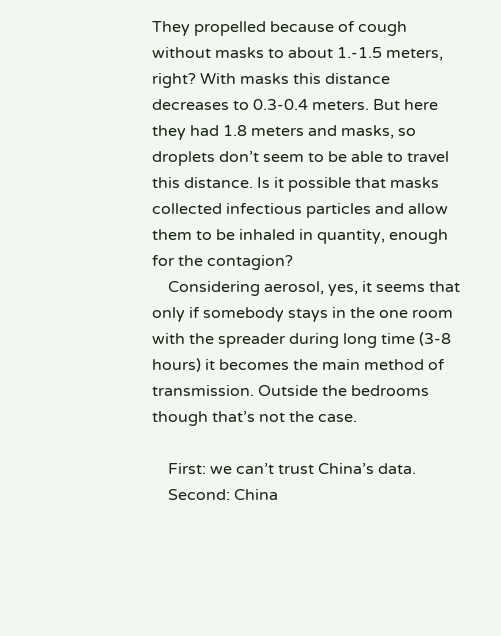They propelled because of cough without masks to about 1.-1.5 meters, right? With masks this distance decreases to 0.3-0.4 meters. But here they had 1.8 meters and masks, so droplets don’t seem to be able to travel this distance. Is it possible that masks collected infectious particles and allow them to be inhaled in quantity, enough for the contagion?
    Considering aerosol, yes, it seems that only if somebody stays in the one room with the spreader during long time (3-8 hours) it becomes the main method of transmission. Outside the bedrooms though that’s not the case.

    First: we can’t trust China’s data.
    Second: China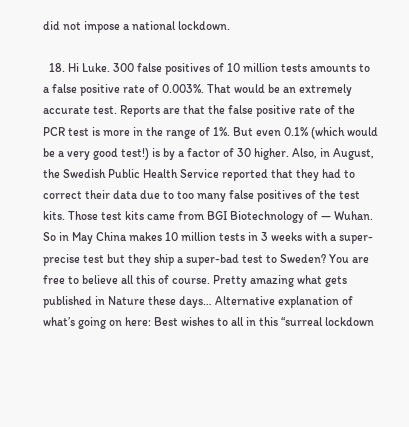did not impose a national lockdown.

  18. Hi Luke. 300 false positives of 10 million tests amounts to a false positive rate of 0.003%. That would be an extremely accurate test. Reports are that the false positive rate of the PCR test is more in the range of 1%. But even 0.1% (which would be a very good test!) is by a factor of 30 higher. Also, in August, the Swedish Public Health Service reported that they had to correct their data due to too many false positives of the test kits. Those test kits came from BGI Biotechnology of — Wuhan. So in May China makes 10 million tests in 3 weeks with a super-precise test but they ship a super-bad test to Sweden? You are free to believe all this of course. Pretty amazing what gets published in Nature these days… Alternative explanation of what’s going on here: Best wishes to all in this “surreal lockdown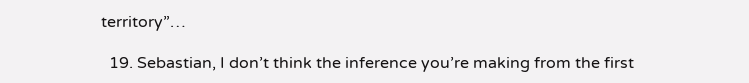territory”…

  19. Sebastian, I don’t think the inference you’re making from the first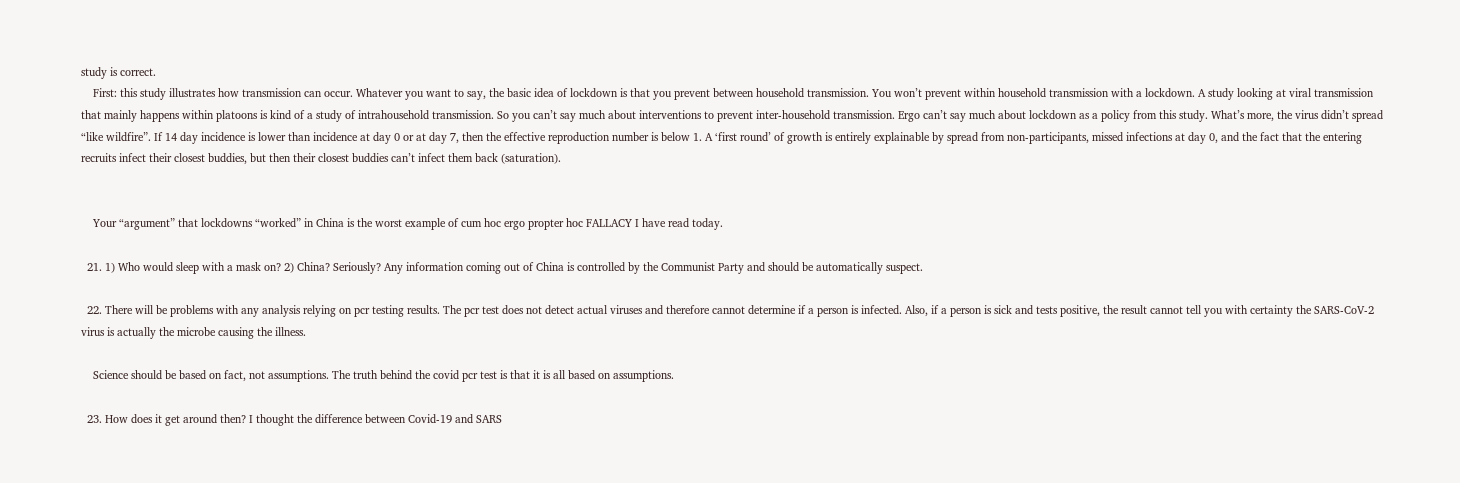study is correct.
    First: this study illustrates how transmission can occur. Whatever you want to say, the basic idea of lockdown is that you prevent between household transmission. You won’t prevent within household transmission with a lockdown. A study looking at viral transmission that mainly happens within platoons is kind of a study of intrahousehold transmission. So you can’t say much about interventions to prevent inter-household transmission. Ergo can’t say much about lockdown as a policy from this study. What’s more, the virus didn’t spread “like wildfire”. If 14 day incidence is lower than incidence at day 0 or at day 7, then the effective reproduction number is below 1. A ‘first round’ of growth is entirely explainable by spread from non-participants, missed infections at day 0, and the fact that the entering recruits infect their closest buddies, but then their closest buddies can’t infect them back (saturation).


    Your “argument” that lockdowns “worked” in China is the worst example of cum hoc ergo propter hoc FALLACY I have read today.

  21. 1) Who would sleep with a mask on? 2) China? Seriously? Any information coming out of China is controlled by the Communist Party and should be automatically suspect.

  22. There will be problems with any analysis relying on pcr testing results. The pcr test does not detect actual viruses and therefore cannot determine if a person is infected. Also, if a person is sick and tests positive, the result cannot tell you with certainty the SARS-CoV-2 virus is actually the microbe causing the illness.

    Science should be based on fact, not assumptions. The truth behind the covid pcr test is that it is all based on assumptions.

  23. How does it get around then? I thought the difference between Covid-19 and SARS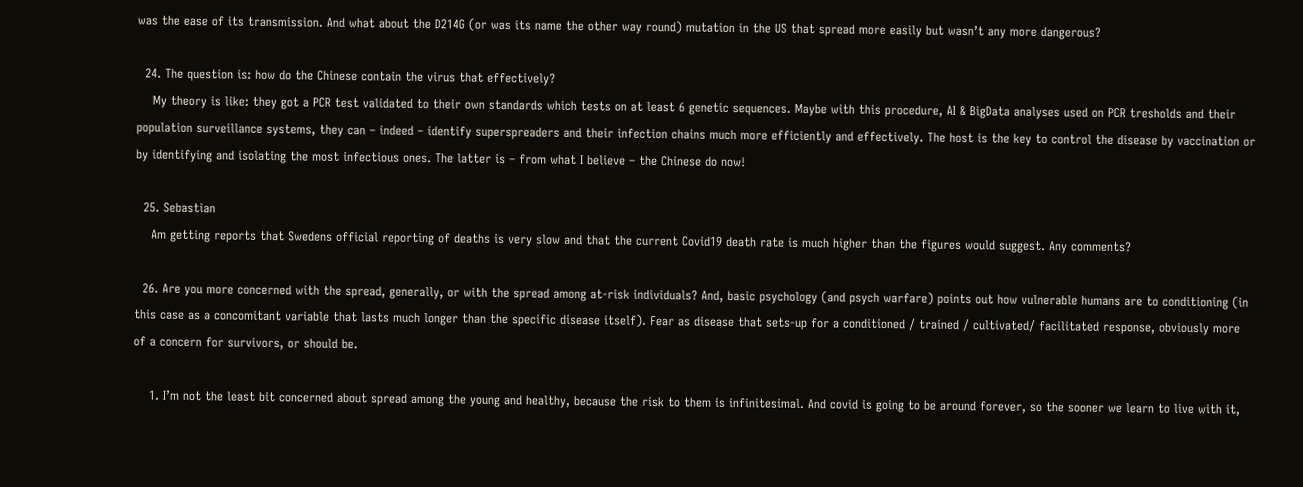was the ease of its transmission. And what about the D214G (or was its name the other way round) mutation in the US that spread more easily but wasn’t any more dangerous?

  24. The question is: how do the Chinese contain the virus that effectively?
    My theory is like: they got a PCR test validated to their own standards which tests on at least 6 genetic sequences. Maybe with this procedure, AI & BigData analyses used on PCR tresholds and their population surveillance systems, they can – indeed – identify superspreaders and their infection chains much more efficiently and effectively. The host is the key to control the disease by vaccination or by identifying and isolating the most infectious ones. The latter is – from what I believe – the Chinese do now!

  25. Sebastian
    Am getting reports that Swedens official reporting of deaths is very slow and that the current Covid19 death rate is much higher than the figures would suggest. Any comments?

  26. Are you more concerned with the spread, generally, or with the spread among at-risk individuals? And, basic psychology (and psych warfare) points out how vulnerable humans are to conditioning (in this case as a concomitant variable that lasts much longer than the specific disease itself). Fear as disease that sets-up for a conditioned / trained / cultivated/ facilitated response, obviously more of a concern for survivors, or should be.

    1. I’m not the least bit concerned about spread among the young and healthy, because the risk to them is infinitesimal. And covid is going to be around forever, so the sooner we learn to live with it,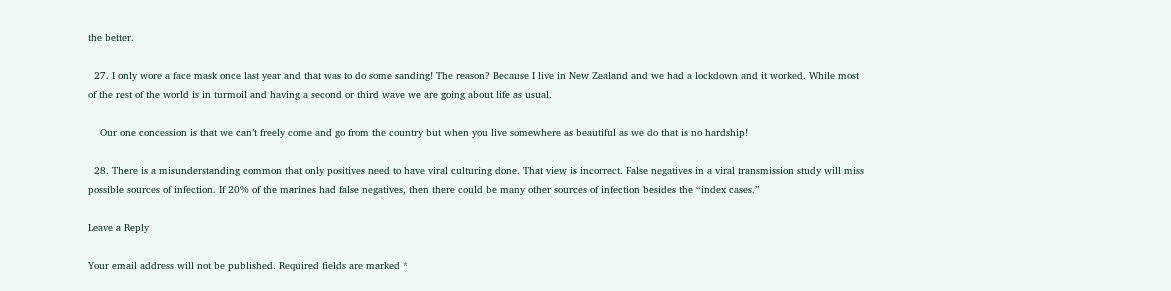the better.

  27. I only wore a face mask once last year and that was to do some sanding! The reason? Because I live in New Zealand and we had a lockdown and it worked. While most of the rest of the world is in turmoil and having a second or third wave we are going about life as usual.

    Our one concession is that we can’t freely come and go from the country but when you live somewhere as beautiful as we do that is no hardship!

  28. There is a misunderstanding common that only positives need to have viral culturing done. That view is incorrect. False negatives in a viral transmission study will miss possible sources of infection. If 20% of the marines had false negatives, then there could be many other sources of infection besides the “index cases.”

Leave a Reply

Your email address will not be published. Required fields are marked *